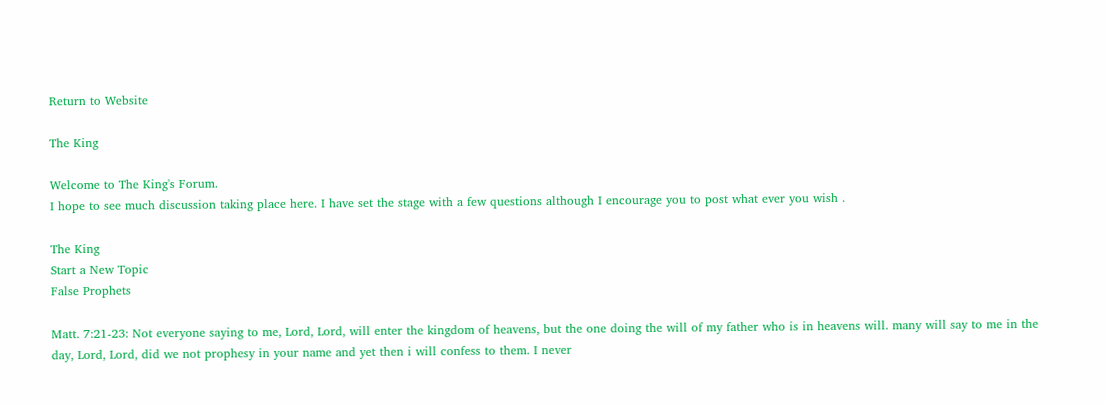Return to Website

The King

Welcome to The King's Forum.
I hope to see much discussion taking place here. I have set the stage with a few questions although I encourage you to post what ever you wish .

The King
Start a New Topic
False Prophets

Matt. 7:21-23: Not everyone saying to me, Lord, Lord, will enter the kingdom of heavens, but the one doing the will of my father who is in heavens will. many will say to me in the day, Lord, Lord, did we not prophesy in your name and yet then i will confess to them. I never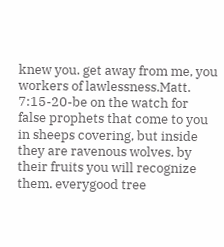knew you. get away from me, you workers of lawlessness.Matt. 7:15-20-be on the watch for false prophets that come to you in sheeps covering, but inside they are ravenous wolves. by their fruits you will recognize them. everygood tree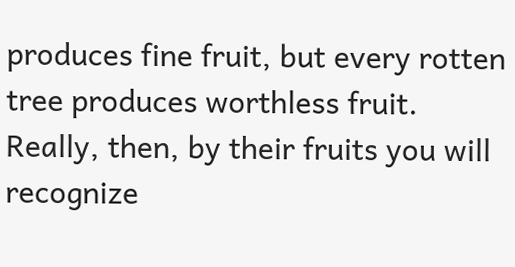produces fine fruit, but every rotten tree produces worthless fruit. Really, then, by their fruits you will recognize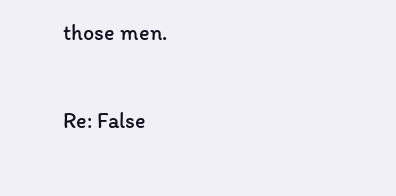those men.

Re: False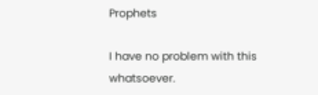Prophets

I have no problem with this whatsoever.